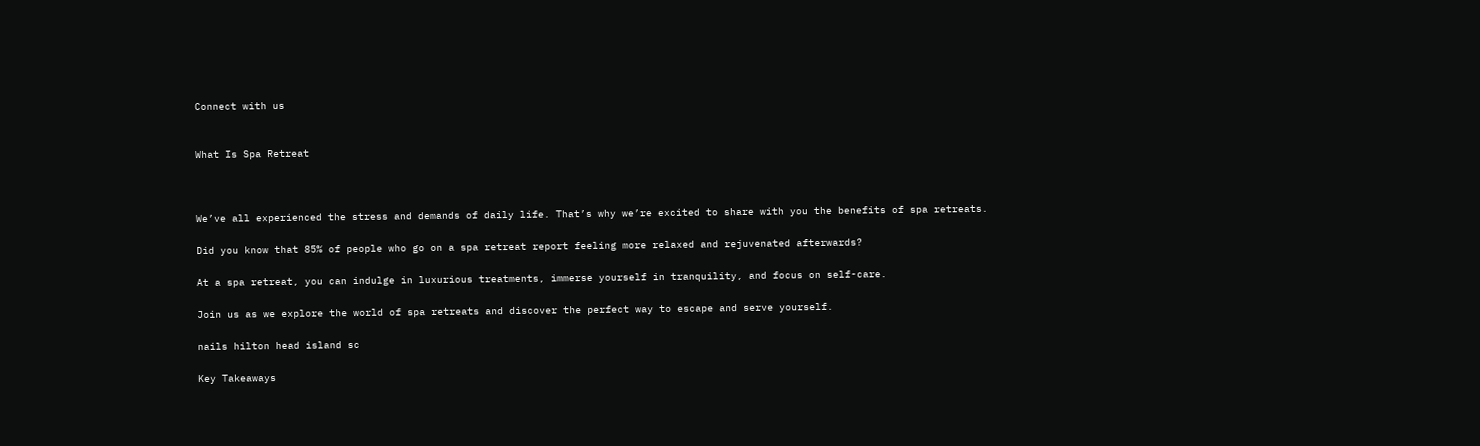Connect with us


What Is Spa Retreat



We’ve all experienced the stress and demands of daily life. That’s why we’re excited to share with you the benefits of spa retreats.

Did you know that 85% of people who go on a spa retreat report feeling more relaxed and rejuvenated afterwards?

At a spa retreat, you can indulge in luxurious treatments, immerse yourself in tranquility, and focus on self-care.

Join us as we explore the world of spa retreats and discover the perfect way to escape and serve yourself.

nails hilton head island sc

Key Takeaways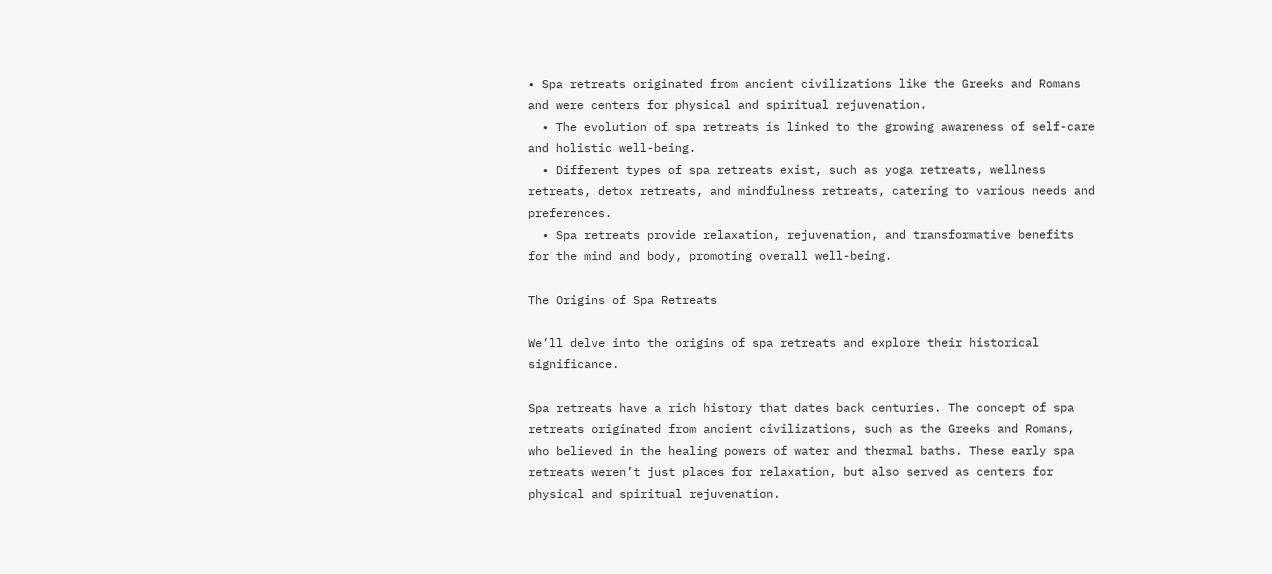• Spa retreats originated from ancient civilizations like the Greeks and Romans and were centers for physical and spiritual rejuvenation.
  • The evolution of spa retreats is linked to the growing awareness of self-care and holistic well-being.
  • Different types of spa retreats exist, such as yoga retreats, wellness retreats, detox retreats, and mindfulness retreats, catering to various needs and preferences.
  • Spa retreats provide relaxation, rejuvenation, and transformative benefits for the mind and body, promoting overall well-being.

The Origins of Spa Retreats

We’ll delve into the origins of spa retreats and explore their historical significance.

Spa retreats have a rich history that dates back centuries. The concept of spa retreats originated from ancient civilizations, such as the Greeks and Romans, who believed in the healing powers of water and thermal baths. These early spa retreats weren’t just places for relaxation, but also served as centers for physical and spiritual rejuvenation.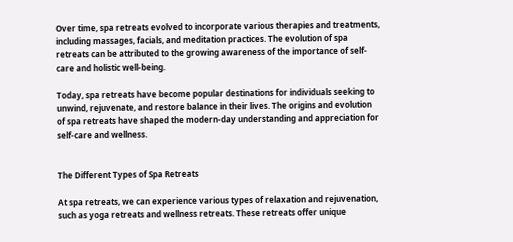Over time, spa retreats evolved to incorporate various therapies and treatments, including massages, facials, and meditation practices. The evolution of spa retreats can be attributed to the growing awareness of the importance of self-care and holistic well-being.

Today, spa retreats have become popular destinations for individuals seeking to unwind, rejuvenate, and restore balance in their lives. The origins and evolution of spa retreats have shaped the modern-day understanding and appreciation for self-care and wellness.


The Different Types of Spa Retreats

At spa retreats, we can experience various types of relaxation and rejuvenation, such as yoga retreats and wellness retreats. These retreats offer unique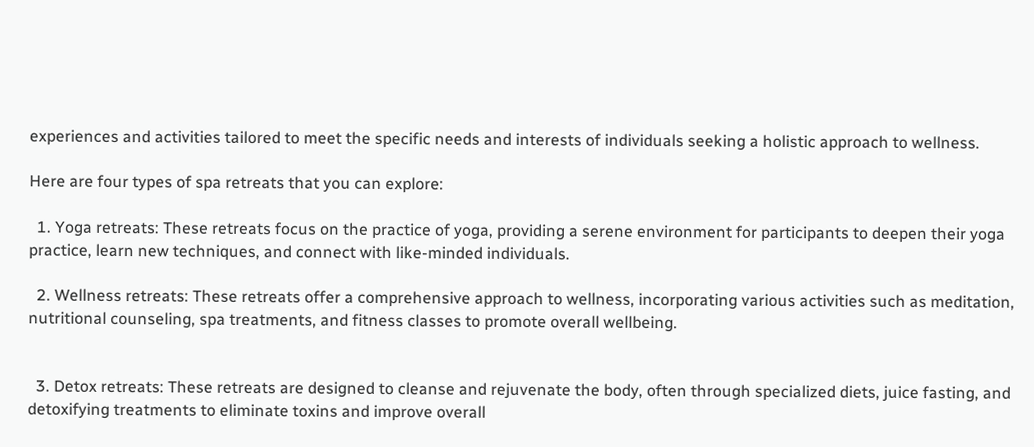experiences and activities tailored to meet the specific needs and interests of individuals seeking a holistic approach to wellness.

Here are four types of spa retreats that you can explore:

  1. Yoga retreats: These retreats focus on the practice of yoga, providing a serene environment for participants to deepen their yoga practice, learn new techniques, and connect with like-minded individuals.

  2. Wellness retreats: These retreats offer a comprehensive approach to wellness, incorporating various activities such as meditation, nutritional counseling, spa treatments, and fitness classes to promote overall wellbeing.


  3. Detox retreats: These retreats are designed to cleanse and rejuvenate the body, often through specialized diets, juice fasting, and detoxifying treatments to eliminate toxins and improve overall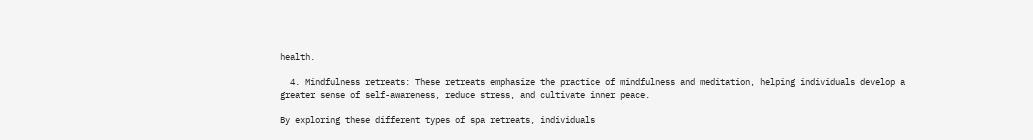health.

  4. Mindfulness retreats: These retreats emphasize the practice of mindfulness and meditation, helping individuals develop a greater sense of self-awareness, reduce stress, and cultivate inner peace.

By exploring these different types of spa retreats, individuals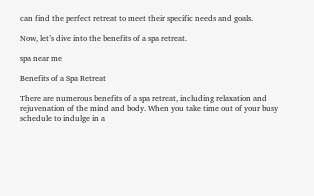can find the perfect retreat to meet their specific needs and goals.

Now, let’s dive into the benefits of a spa retreat.

spa near me

Benefits of a Spa Retreat

There are numerous benefits of a spa retreat, including relaxation and rejuvenation of the mind and body. When you take time out of your busy schedule to indulge in a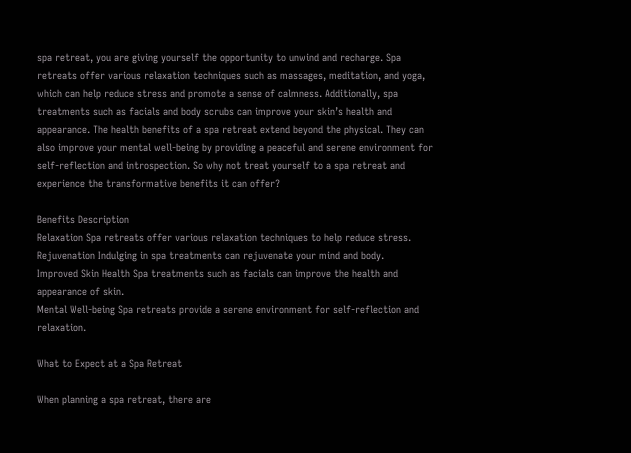spa retreat, you are giving yourself the opportunity to unwind and recharge. Spa retreats offer various relaxation techniques such as massages, meditation, and yoga, which can help reduce stress and promote a sense of calmness. Additionally, spa treatments such as facials and body scrubs can improve your skin’s health and appearance. The health benefits of a spa retreat extend beyond the physical. They can also improve your mental well-being by providing a peaceful and serene environment for self-reflection and introspection. So why not treat yourself to a spa retreat and experience the transformative benefits it can offer?

Benefits Description
Relaxation Spa retreats offer various relaxation techniques to help reduce stress.
Rejuvenation Indulging in spa treatments can rejuvenate your mind and body.
Improved Skin Health Spa treatments such as facials can improve the health and appearance of skin.
Mental Well-being Spa retreats provide a serene environment for self-reflection and relaxation.

What to Expect at a Spa Retreat

When planning a spa retreat, there are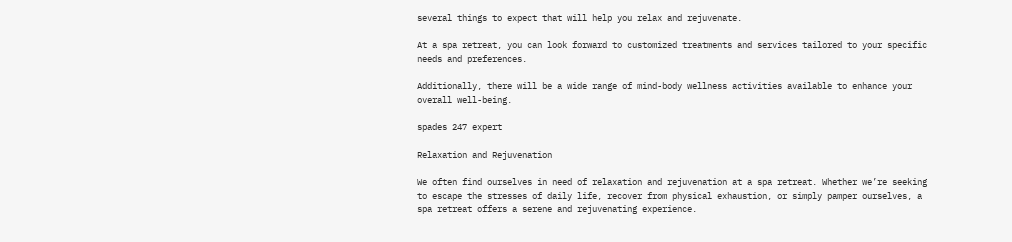several things to expect that will help you relax and rejuvenate.

At a spa retreat, you can look forward to customized treatments and services tailored to your specific needs and preferences.

Additionally, there will be a wide range of mind-body wellness activities available to enhance your overall well-being.

spades 247 expert

Relaxation and Rejuvenation

We often find ourselves in need of relaxation and rejuvenation at a spa retreat. Whether we’re seeking to escape the stresses of daily life, recover from physical exhaustion, or simply pamper ourselves, a spa retreat offers a serene and rejuvenating experience.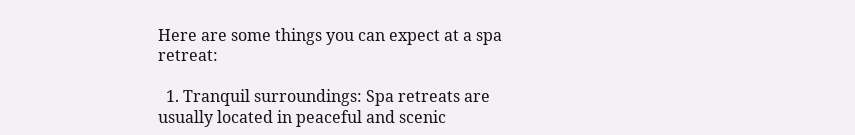Here are some things you can expect at a spa retreat:

  1. Tranquil surroundings: Spa retreats are usually located in peaceful and scenic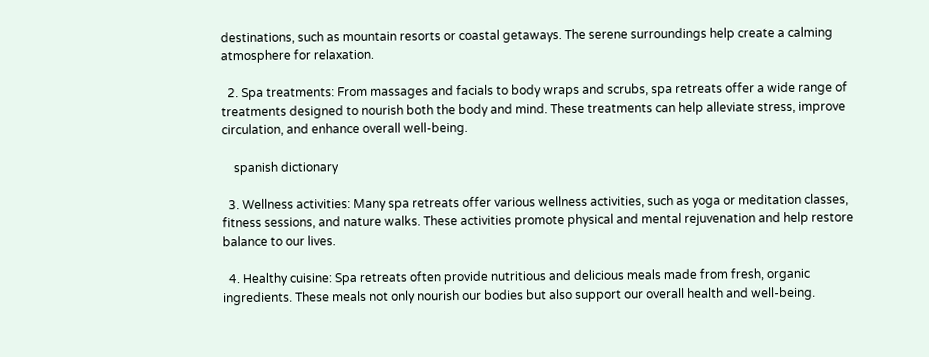destinations, such as mountain resorts or coastal getaways. The serene surroundings help create a calming atmosphere for relaxation.

  2. Spa treatments: From massages and facials to body wraps and scrubs, spa retreats offer a wide range of treatments designed to nourish both the body and mind. These treatments can help alleviate stress, improve circulation, and enhance overall well-being.

    spanish dictionary

  3. Wellness activities: Many spa retreats offer various wellness activities, such as yoga or meditation classes, fitness sessions, and nature walks. These activities promote physical and mental rejuvenation and help restore balance to our lives.

  4. Healthy cuisine: Spa retreats often provide nutritious and delicious meals made from fresh, organic ingredients. These meals not only nourish our bodies but also support our overall health and well-being.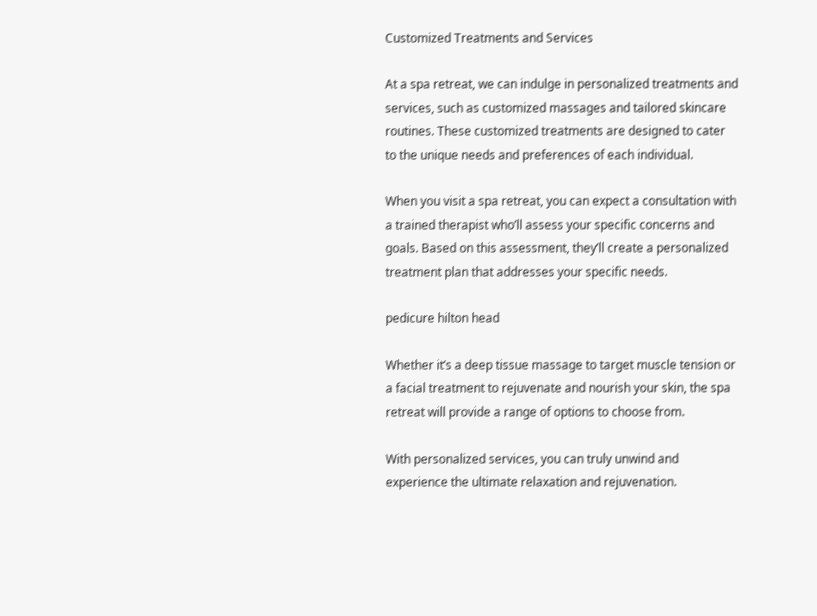Customized Treatments and Services

At a spa retreat, we can indulge in personalized treatments and services, such as customized massages and tailored skincare routines. These customized treatments are designed to cater to the unique needs and preferences of each individual.

When you visit a spa retreat, you can expect a consultation with a trained therapist who’ll assess your specific concerns and goals. Based on this assessment, they’ll create a personalized treatment plan that addresses your specific needs.

pedicure hilton head

Whether it’s a deep tissue massage to target muscle tension or a facial treatment to rejuvenate and nourish your skin, the spa retreat will provide a range of options to choose from.

With personalized services, you can truly unwind and experience the ultimate relaxation and rejuvenation.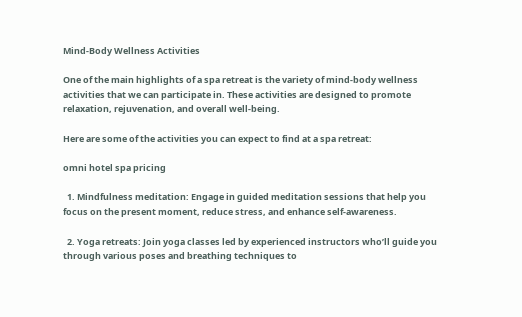Mind-Body Wellness Activities

One of the main highlights of a spa retreat is the variety of mind-body wellness activities that we can participate in. These activities are designed to promote relaxation, rejuvenation, and overall well-being.

Here are some of the activities you can expect to find at a spa retreat:

omni hotel spa pricing

  1. Mindfulness meditation: Engage in guided meditation sessions that help you focus on the present moment, reduce stress, and enhance self-awareness.

  2. Yoga retreats: Join yoga classes led by experienced instructors who’ll guide you through various poses and breathing techniques to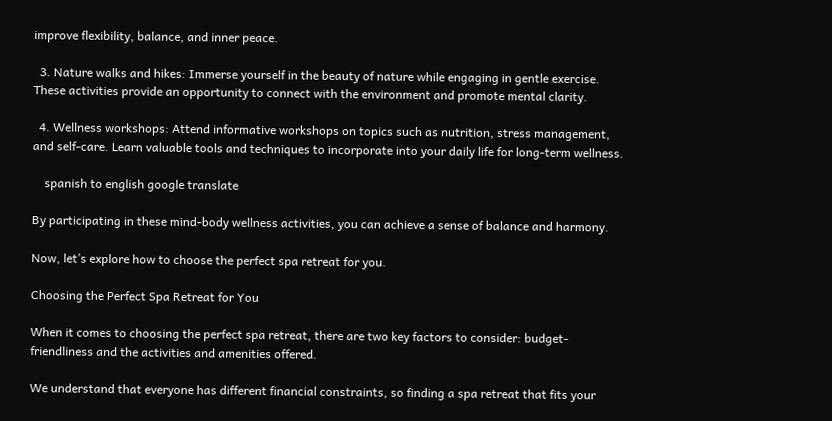improve flexibility, balance, and inner peace.

  3. Nature walks and hikes: Immerse yourself in the beauty of nature while engaging in gentle exercise. These activities provide an opportunity to connect with the environment and promote mental clarity.

  4. Wellness workshops: Attend informative workshops on topics such as nutrition, stress management, and self-care. Learn valuable tools and techniques to incorporate into your daily life for long-term wellness.

    spanish to english google translate

By participating in these mind-body wellness activities, you can achieve a sense of balance and harmony.

Now, let’s explore how to choose the perfect spa retreat for you.

Choosing the Perfect Spa Retreat for You

When it comes to choosing the perfect spa retreat, there are two key factors to consider: budget-friendliness and the activities and amenities offered.

We understand that everyone has different financial constraints, so finding a spa retreat that fits your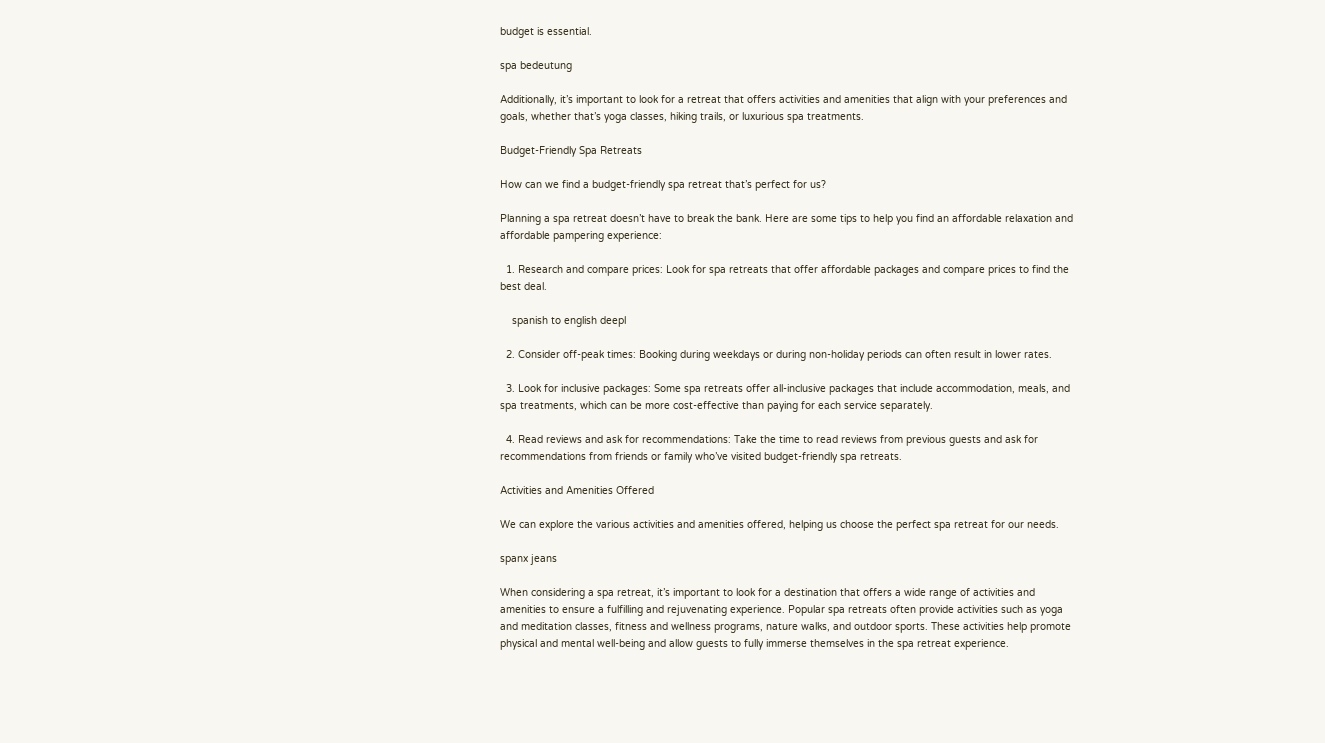budget is essential.

spa bedeutung

Additionally, it’s important to look for a retreat that offers activities and amenities that align with your preferences and goals, whether that’s yoga classes, hiking trails, or luxurious spa treatments.

Budget-Friendly Spa Retreats

How can we find a budget-friendly spa retreat that’s perfect for us?

Planning a spa retreat doesn’t have to break the bank. Here are some tips to help you find an affordable relaxation and affordable pampering experience:

  1. Research and compare prices: Look for spa retreats that offer affordable packages and compare prices to find the best deal.

    spanish to english deepl

  2. Consider off-peak times: Booking during weekdays or during non-holiday periods can often result in lower rates.

  3. Look for inclusive packages: Some spa retreats offer all-inclusive packages that include accommodation, meals, and spa treatments, which can be more cost-effective than paying for each service separately.

  4. Read reviews and ask for recommendations: Take the time to read reviews from previous guests and ask for recommendations from friends or family who’ve visited budget-friendly spa retreats.

Activities and Amenities Offered

We can explore the various activities and amenities offered, helping us choose the perfect spa retreat for our needs.

spanx jeans

When considering a spa retreat, it’s important to look for a destination that offers a wide range of activities and amenities to ensure a fulfilling and rejuvenating experience. Popular spa retreats often provide activities such as yoga and meditation classes, fitness and wellness programs, nature walks, and outdoor sports. These activities help promote physical and mental well-being and allow guests to fully immerse themselves in the spa retreat experience.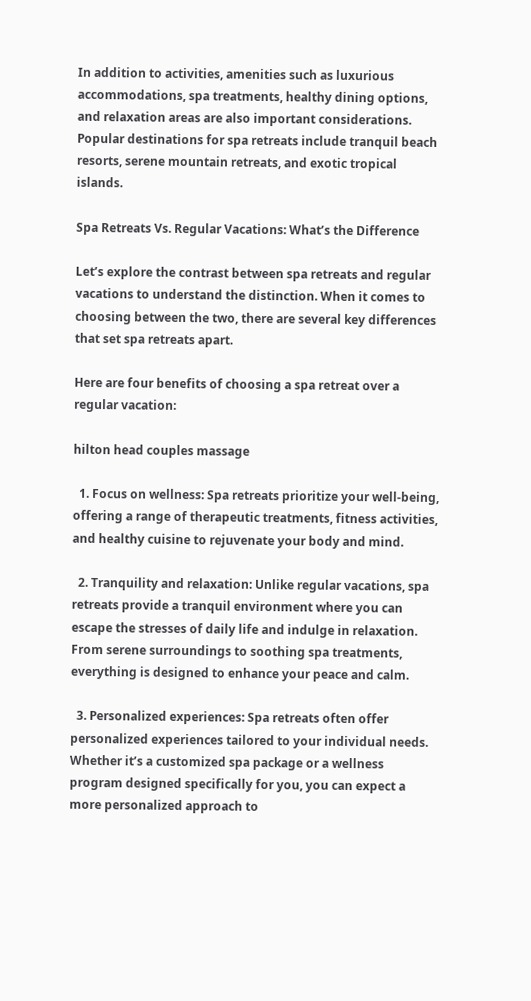In addition to activities, amenities such as luxurious accommodations, spa treatments, healthy dining options, and relaxation areas are also important considerations. Popular destinations for spa retreats include tranquil beach resorts, serene mountain retreats, and exotic tropical islands.

Spa Retreats Vs. Regular Vacations: What’s the Difference

Let’s explore the contrast between spa retreats and regular vacations to understand the distinction. When it comes to choosing between the two, there are several key differences that set spa retreats apart.

Here are four benefits of choosing a spa retreat over a regular vacation:

hilton head couples massage

  1. Focus on wellness: Spa retreats prioritize your well-being, offering a range of therapeutic treatments, fitness activities, and healthy cuisine to rejuvenate your body and mind.

  2. Tranquility and relaxation: Unlike regular vacations, spa retreats provide a tranquil environment where you can escape the stresses of daily life and indulge in relaxation. From serene surroundings to soothing spa treatments, everything is designed to enhance your peace and calm.

  3. Personalized experiences: Spa retreats often offer personalized experiences tailored to your individual needs. Whether it’s a customized spa package or a wellness program designed specifically for you, you can expect a more personalized approach to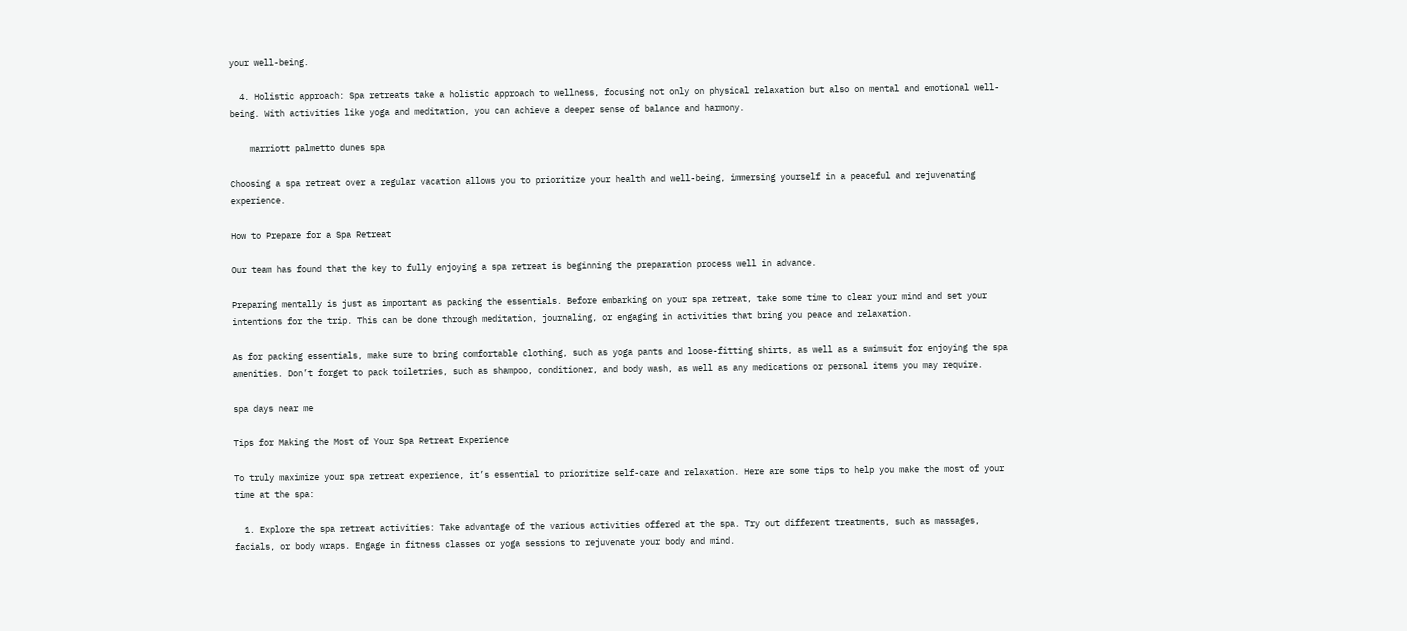your well-being.

  4. Holistic approach: Spa retreats take a holistic approach to wellness, focusing not only on physical relaxation but also on mental and emotional well-being. With activities like yoga and meditation, you can achieve a deeper sense of balance and harmony.

    marriott palmetto dunes spa

Choosing a spa retreat over a regular vacation allows you to prioritize your health and well-being, immersing yourself in a peaceful and rejuvenating experience.

How to Prepare for a Spa Retreat

Our team has found that the key to fully enjoying a spa retreat is beginning the preparation process well in advance.

Preparing mentally is just as important as packing the essentials. Before embarking on your spa retreat, take some time to clear your mind and set your intentions for the trip. This can be done through meditation, journaling, or engaging in activities that bring you peace and relaxation.

As for packing essentials, make sure to bring comfortable clothing, such as yoga pants and loose-fitting shirts, as well as a swimsuit for enjoying the spa amenities. Don’t forget to pack toiletries, such as shampoo, conditioner, and body wash, as well as any medications or personal items you may require.

spa days near me

Tips for Making the Most of Your Spa Retreat Experience

To truly maximize your spa retreat experience, it’s essential to prioritize self-care and relaxation. Here are some tips to help you make the most of your time at the spa:

  1. Explore the spa retreat activities: Take advantage of the various activities offered at the spa. Try out different treatments, such as massages, facials, or body wraps. Engage in fitness classes or yoga sessions to rejuvenate your body and mind.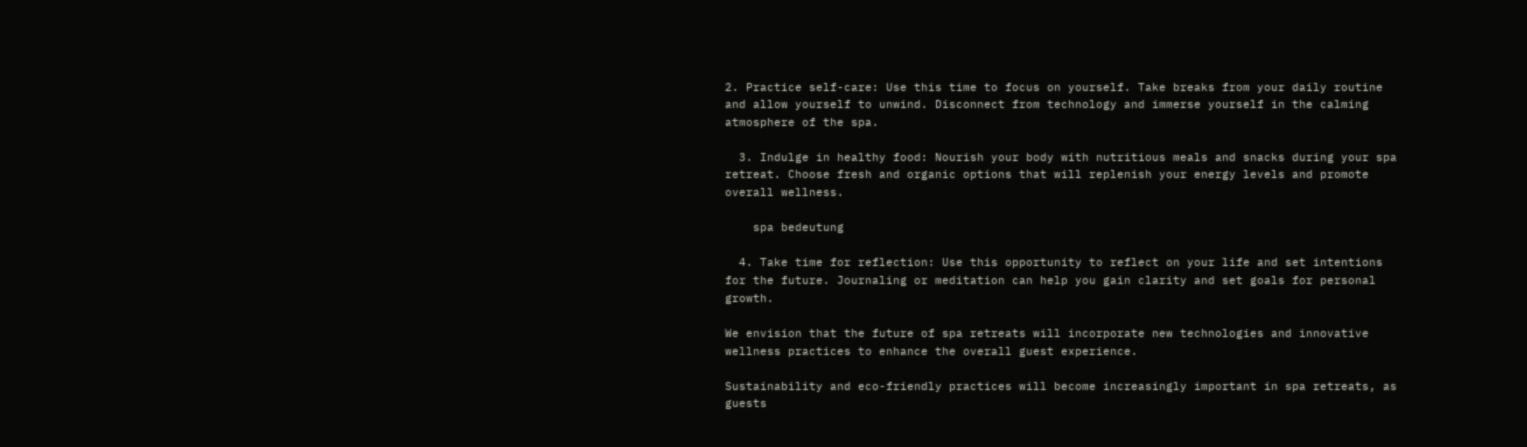2. Practice self-care: Use this time to focus on yourself. Take breaks from your daily routine and allow yourself to unwind. Disconnect from technology and immerse yourself in the calming atmosphere of the spa.

  3. Indulge in healthy food: Nourish your body with nutritious meals and snacks during your spa retreat. Choose fresh and organic options that will replenish your energy levels and promote overall wellness.

    spa bedeutung

  4. Take time for reflection: Use this opportunity to reflect on your life and set intentions for the future. Journaling or meditation can help you gain clarity and set goals for personal growth.

We envision that the future of spa retreats will incorporate new technologies and innovative wellness practices to enhance the overall guest experience.

Sustainability and eco-friendly practices will become increasingly important in spa retreats, as guests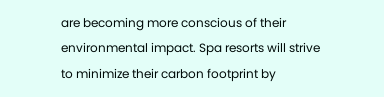are becoming more conscious of their environmental impact. Spa resorts will strive to minimize their carbon footprint by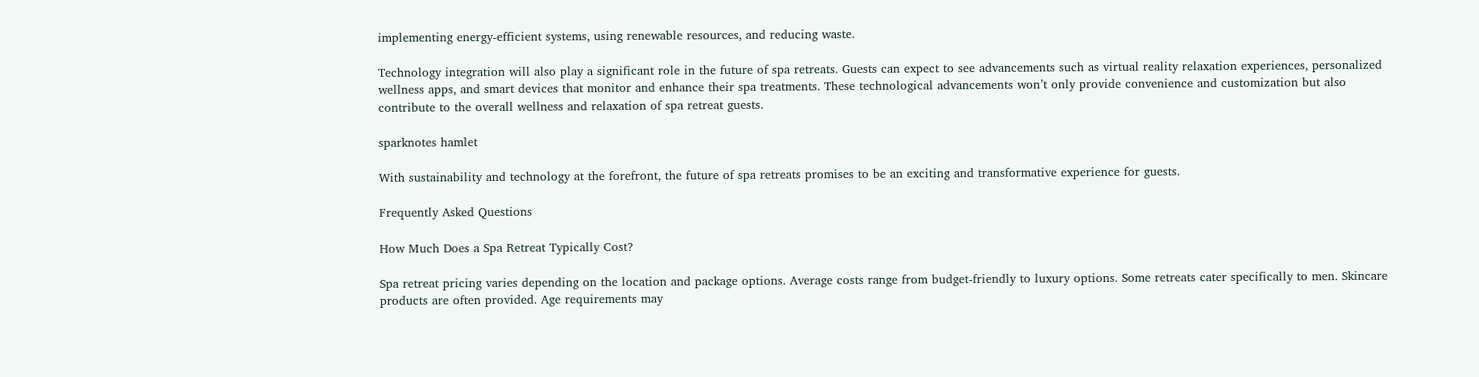implementing energy-efficient systems, using renewable resources, and reducing waste.

Technology integration will also play a significant role in the future of spa retreats. Guests can expect to see advancements such as virtual reality relaxation experiences, personalized wellness apps, and smart devices that monitor and enhance their spa treatments. These technological advancements won’t only provide convenience and customization but also contribute to the overall wellness and relaxation of spa retreat guests.

sparknotes hamlet

With sustainability and technology at the forefront, the future of spa retreats promises to be an exciting and transformative experience for guests.

Frequently Asked Questions

How Much Does a Spa Retreat Typically Cost?

Spa retreat pricing varies depending on the location and package options. Average costs range from budget-friendly to luxury options. Some retreats cater specifically to men. Skincare products are often provided. Age requirements may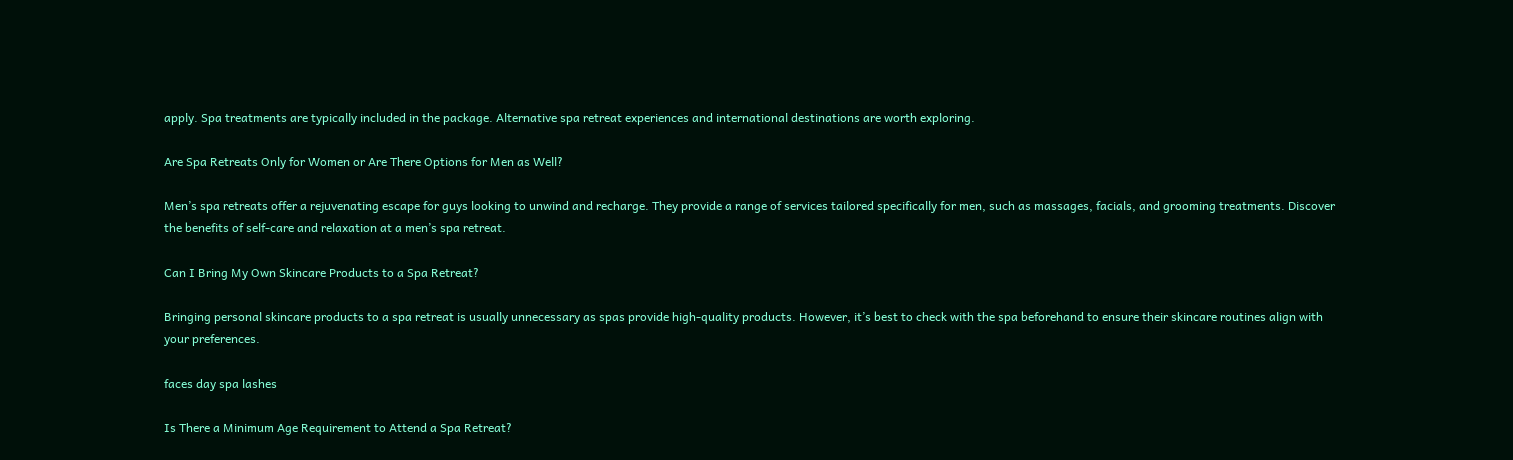apply. Spa treatments are typically included in the package. Alternative spa retreat experiences and international destinations are worth exploring.

Are Spa Retreats Only for Women or Are There Options for Men as Well?

Men’s spa retreats offer a rejuvenating escape for guys looking to unwind and recharge. They provide a range of services tailored specifically for men, such as massages, facials, and grooming treatments. Discover the benefits of self-care and relaxation at a men’s spa retreat.

Can I Bring My Own Skincare Products to a Spa Retreat?

Bringing personal skincare products to a spa retreat is usually unnecessary as spas provide high-quality products. However, it’s best to check with the spa beforehand to ensure their skincare routines align with your preferences.

faces day spa lashes

Is There a Minimum Age Requirement to Attend a Spa Retreat?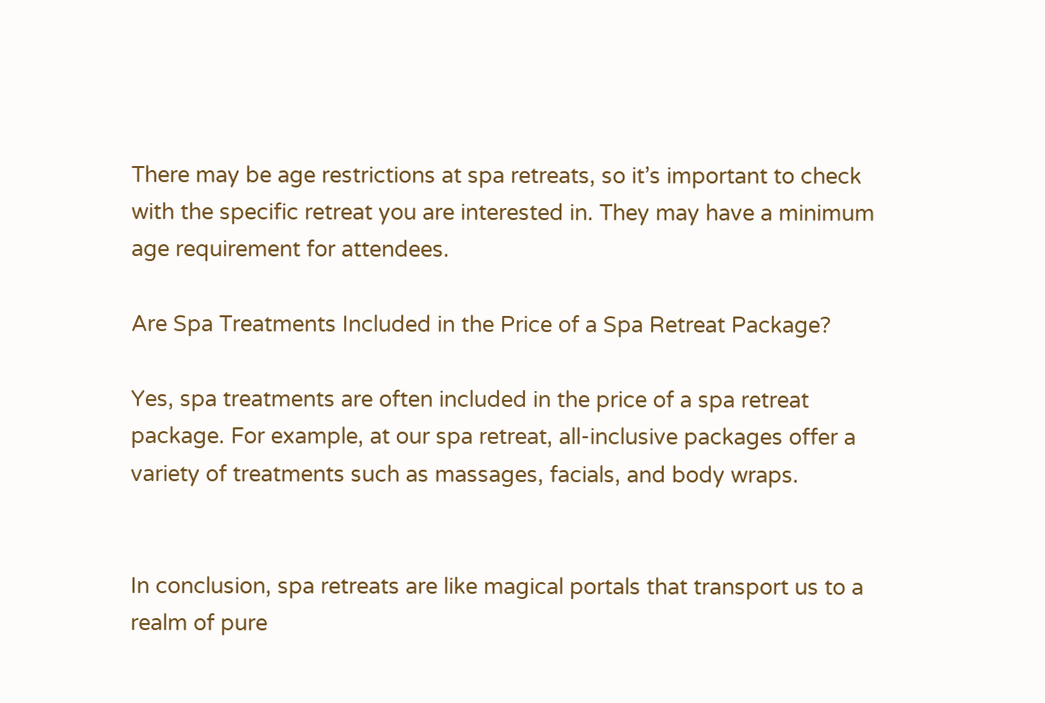There may be age restrictions at spa retreats, so it’s important to check with the specific retreat you are interested in. They may have a minimum age requirement for attendees.

Are Spa Treatments Included in the Price of a Spa Retreat Package?

Yes, spa treatments are often included in the price of a spa retreat package. For example, at our spa retreat, all-inclusive packages offer a variety of treatments such as massages, facials, and body wraps.


In conclusion, spa retreats are like magical portals that transport us to a realm of pure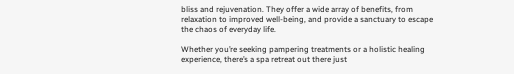bliss and rejuvenation. They offer a wide array of benefits, from relaxation to improved well-being, and provide a sanctuary to escape the chaos of everyday life.

Whether you’re seeking pampering treatments or a holistic healing experience, there’s a spa retreat out there just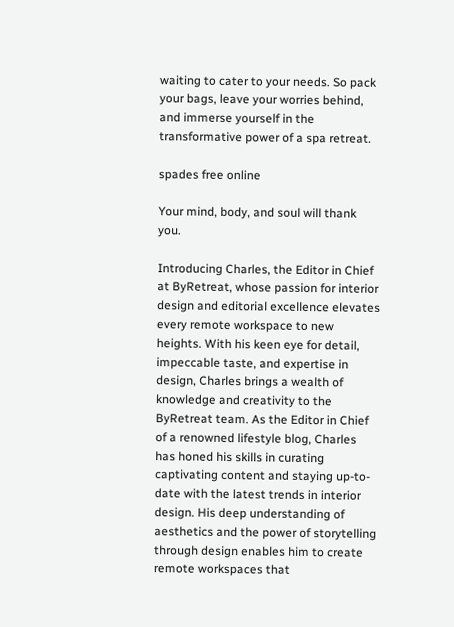waiting to cater to your needs. So pack your bags, leave your worries behind, and immerse yourself in the transformative power of a spa retreat.

spades free online

Your mind, body, and soul will thank you.

Introducing Charles, the Editor in Chief at ByRetreat, whose passion for interior design and editorial excellence elevates every remote workspace to new heights. With his keen eye for detail, impeccable taste, and expertise in design, Charles brings a wealth of knowledge and creativity to the ByRetreat team. As the Editor in Chief of a renowned lifestyle blog, Charles has honed his skills in curating captivating content and staying up-to-date with the latest trends in interior design. His deep understanding of aesthetics and the power of storytelling through design enables him to create remote workspaces that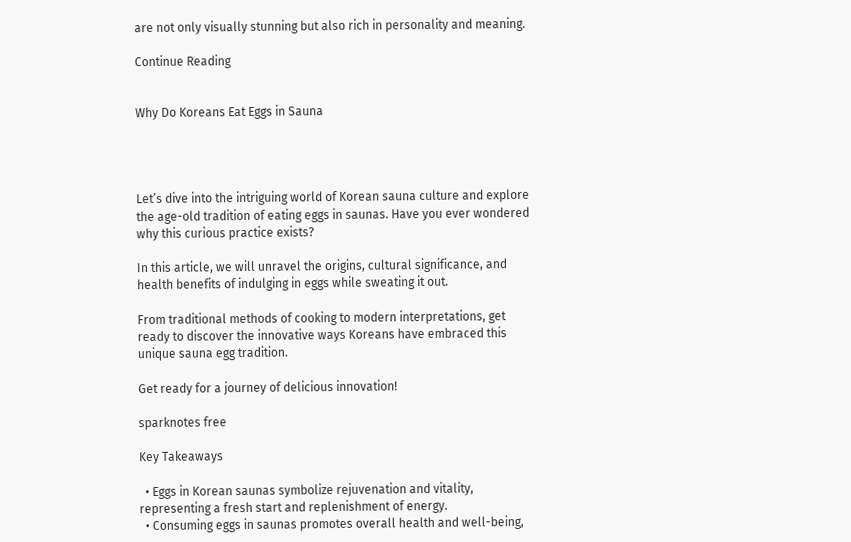are not only visually stunning but also rich in personality and meaning.

Continue Reading


Why Do Koreans Eat Eggs in Sauna




Let’s dive into the intriguing world of Korean sauna culture and explore the age-old tradition of eating eggs in saunas. Have you ever wondered why this curious practice exists?

In this article, we will unravel the origins, cultural significance, and health benefits of indulging in eggs while sweating it out.

From traditional methods of cooking to modern interpretations, get ready to discover the innovative ways Koreans have embraced this unique sauna egg tradition.

Get ready for a journey of delicious innovation!

sparknotes free

Key Takeaways

  • Eggs in Korean saunas symbolize rejuvenation and vitality, representing a fresh start and replenishment of energy.
  • Consuming eggs in saunas promotes overall health and well-being,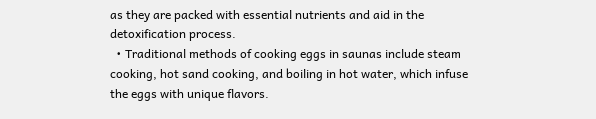as they are packed with essential nutrients and aid in the detoxification process.
  • Traditional methods of cooking eggs in saunas include steam cooking, hot sand cooking, and boiling in hot water, which infuse the eggs with unique flavors.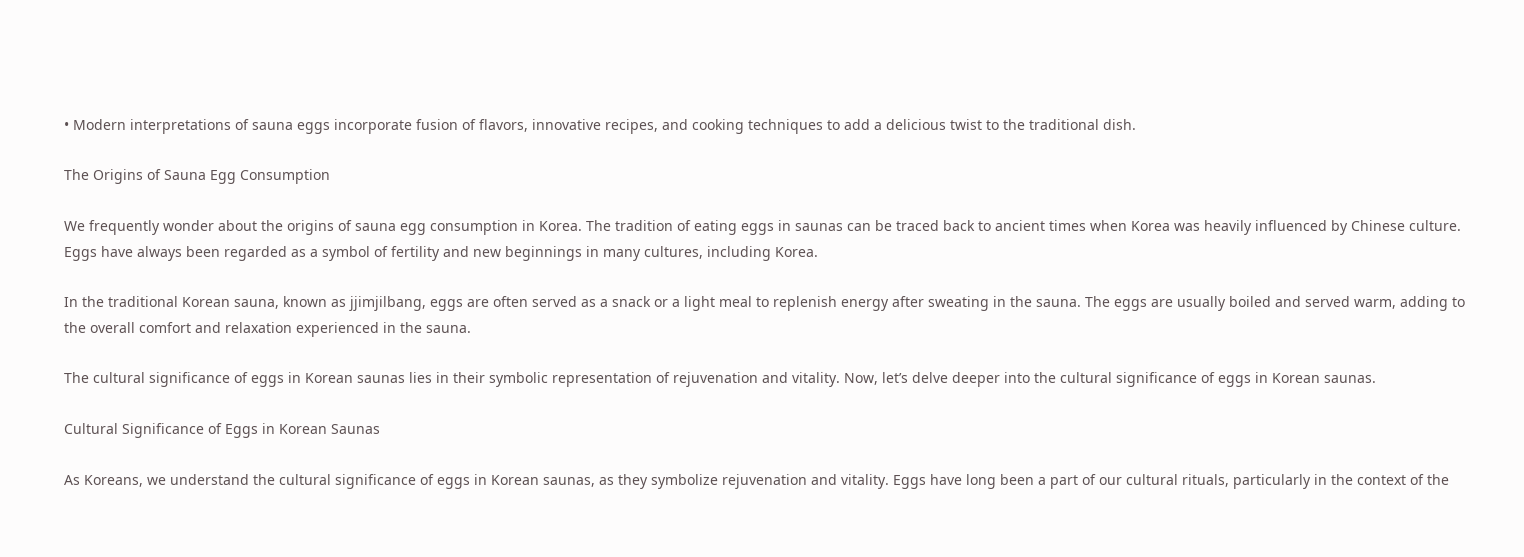• Modern interpretations of sauna eggs incorporate fusion of flavors, innovative recipes, and cooking techniques to add a delicious twist to the traditional dish.

The Origins of Sauna Egg Consumption

We frequently wonder about the origins of sauna egg consumption in Korea. The tradition of eating eggs in saunas can be traced back to ancient times when Korea was heavily influenced by Chinese culture. Eggs have always been regarded as a symbol of fertility and new beginnings in many cultures, including Korea.

In the traditional Korean sauna, known as jjimjilbang, eggs are often served as a snack or a light meal to replenish energy after sweating in the sauna. The eggs are usually boiled and served warm, adding to the overall comfort and relaxation experienced in the sauna.

The cultural significance of eggs in Korean saunas lies in their symbolic representation of rejuvenation and vitality. Now, let’s delve deeper into the cultural significance of eggs in Korean saunas.

Cultural Significance of Eggs in Korean Saunas

As Koreans, we understand the cultural significance of eggs in Korean saunas, as they symbolize rejuvenation and vitality. Eggs have long been a part of our cultural rituals, particularly in the context of the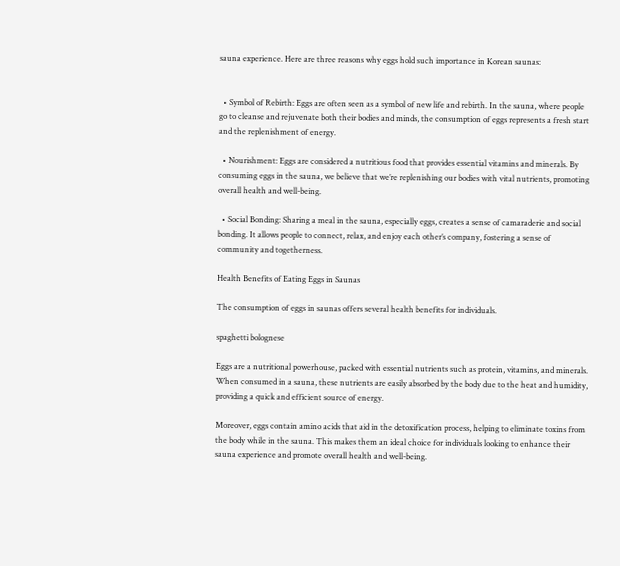sauna experience. Here are three reasons why eggs hold such importance in Korean saunas:


  • Symbol of Rebirth: Eggs are often seen as a symbol of new life and rebirth. In the sauna, where people go to cleanse and rejuvenate both their bodies and minds, the consumption of eggs represents a fresh start and the replenishment of energy.

  • Nourishment: Eggs are considered a nutritious food that provides essential vitamins and minerals. By consuming eggs in the sauna, we believe that we’re replenishing our bodies with vital nutrients, promoting overall health and well-being.

  • Social Bonding: Sharing a meal in the sauna, especially eggs, creates a sense of camaraderie and social bonding. It allows people to connect, relax, and enjoy each other’s company, fostering a sense of community and togetherness.

Health Benefits of Eating Eggs in Saunas

The consumption of eggs in saunas offers several health benefits for individuals.

spaghetti bolognese

Eggs are a nutritional powerhouse, packed with essential nutrients such as protein, vitamins, and minerals. When consumed in a sauna, these nutrients are easily absorbed by the body due to the heat and humidity, providing a quick and efficient source of energy.

Moreover, eggs contain amino acids that aid in the detoxification process, helping to eliminate toxins from the body while in the sauna. This makes them an ideal choice for individuals looking to enhance their sauna experience and promote overall health and well-being.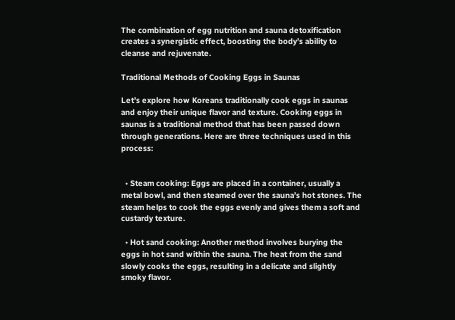The combination of egg nutrition and sauna detoxification creates a synergistic effect, boosting the body’s ability to cleanse and rejuvenate.

Traditional Methods of Cooking Eggs in Saunas

Let’s explore how Koreans traditionally cook eggs in saunas and enjoy their unique flavor and texture. Cooking eggs in saunas is a traditional method that has been passed down through generations. Here are three techniques used in this process:


  • Steam cooking: Eggs are placed in a container, usually a metal bowl, and then steamed over the sauna’s hot stones. The steam helps to cook the eggs evenly and gives them a soft and custardy texture.

  • Hot sand cooking: Another method involves burying the eggs in hot sand within the sauna. The heat from the sand slowly cooks the eggs, resulting in a delicate and slightly smoky flavor.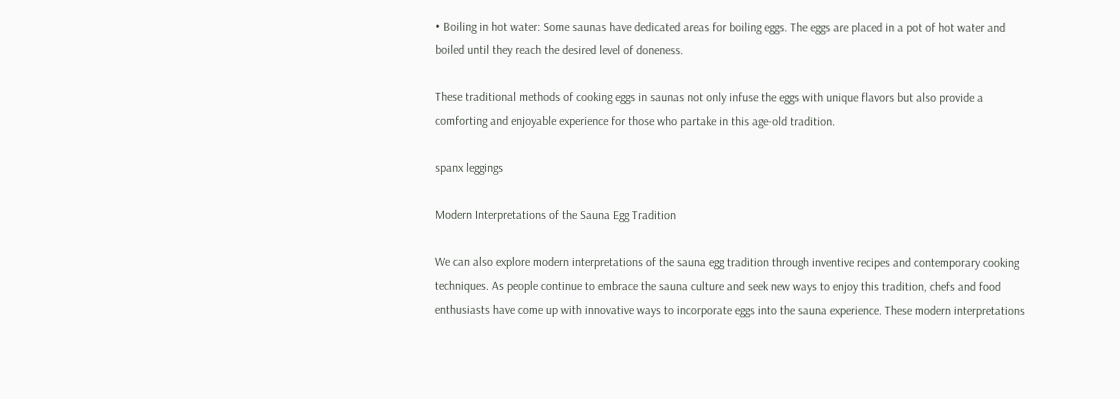• Boiling in hot water: Some saunas have dedicated areas for boiling eggs. The eggs are placed in a pot of hot water and boiled until they reach the desired level of doneness.

These traditional methods of cooking eggs in saunas not only infuse the eggs with unique flavors but also provide a comforting and enjoyable experience for those who partake in this age-old tradition.

spanx leggings

Modern Interpretations of the Sauna Egg Tradition

We can also explore modern interpretations of the sauna egg tradition through inventive recipes and contemporary cooking techniques. As people continue to embrace the sauna culture and seek new ways to enjoy this tradition, chefs and food enthusiasts have come up with innovative ways to incorporate eggs into the sauna experience. These modern interpretations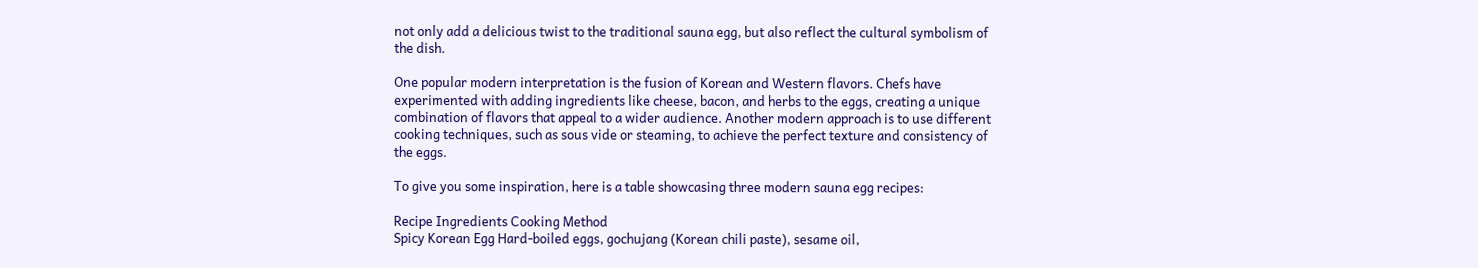not only add a delicious twist to the traditional sauna egg, but also reflect the cultural symbolism of the dish.

One popular modern interpretation is the fusion of Korean and Western flavors. Chefs have experimented with adding ingredients like cheese, bacon, and herbs to the eggs, creating a unique combination of flavors that appeal to a wider audience. Another modern approach is to use different cooking techniques, such as sous vide or steaming, to achieve the perfect texture and consistency of the eggs.

To give you some inspiration, here is a table showcasing three modern sauna egg recipes:

Recipe Ingredients Cooking Method
Spicy Korean Egg Hard-boiled eggs, gochujang (Korean chili paste), sesame oil,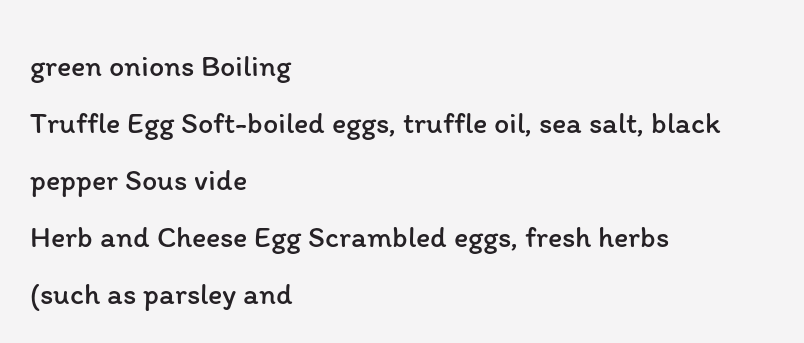green onions Boiling
Truffle Egg Soft-boiled eggs, truffle oil, sea salt, black pepper Sous vide
Herb and Cheese Egg Scrambled eggs, fresh herbs (such as parsley and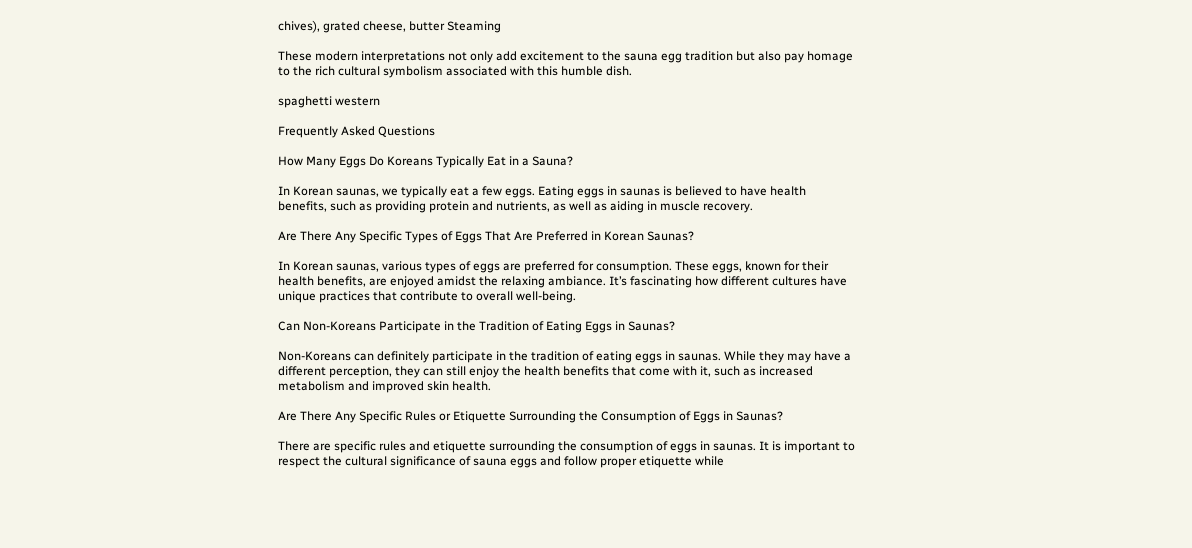chives), grated cheese, butter Steaming

These modern interpretations not only add excitement to the sauna egg tradition but also pay homage to the rich cultural symbolism associated with this humble dish.

spaghetti western

Frequently Asked Questions

How Many Eggs Do Koreans Typically Eat in a Sauna?

In Korean saunas, we typically eat a few eggs. Eating eggs in saunas is believed to have health benefits, such as providing protein and nutrients, as well as aiding in muscle recovery.

Are There Any Specific Types of Eggs That Are Preferred in Korean Saunas?

In Korean saunas, various types of eggs are preferred for consumption. These eggs, known for their health benefits, are enjoyed amidst the relaxing ambiance. It’s fascinating how different cultures have unique practices that contribute to overall well-being.

Can Non-Koreans Participate in the Tradition of Eating Eggs in Saunas?

Non-Koreans can definitely participate in the tradition of eating eggs in saunas. While they may have a different perception, they can still enjoy the health benefits that come with it, such as increased metabolism and improved skin health.

Are There Any Specific Rules or Etiquette Surrounding the Consumption of Eggs in Saunas?

There are specific rules and etiquette surrounding the consumption of eggs in saunas. It is important to respect the cultural significance of sauna eggs and follow proper etiquette while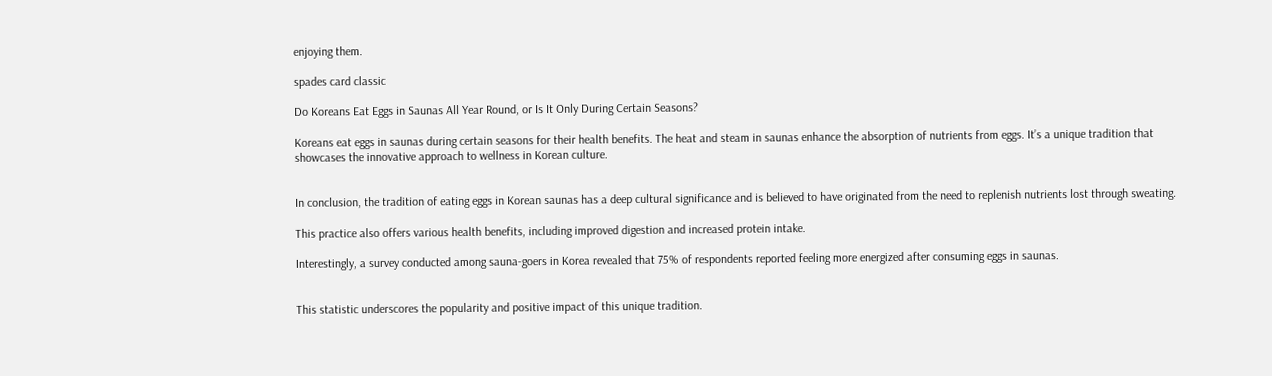enjoying them.

spades card classic

Do Koreans Eat Eggs in Saunas All Year Round, or Is It Only During Certain Seasons?

Koreans eat eggs in saunas during certain seasons for their health benefits. The heat and steam in saunas enhance the absorption of nutrients from eggs. It’s a unique tradition that showcases the innovative approach to wellness in Korean culture.


In conclusion, the tradition of eating eggs in Korean saunas has a deep cultural significance and is believed to have originated from the need to replenish nutrients lost through sweating.

This practice also offers various health benefits, including improved digestion and increased protein intake.

Interestingly, a survey conducted among sauna-goers in Korea revealed that 75% of respondents reported feeling more energized after consuming eggs in saunas.


This statistic underscores the popularity and positive impact of this unique tradition.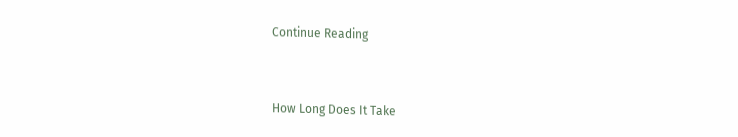Continue Reading


How Long Does It Take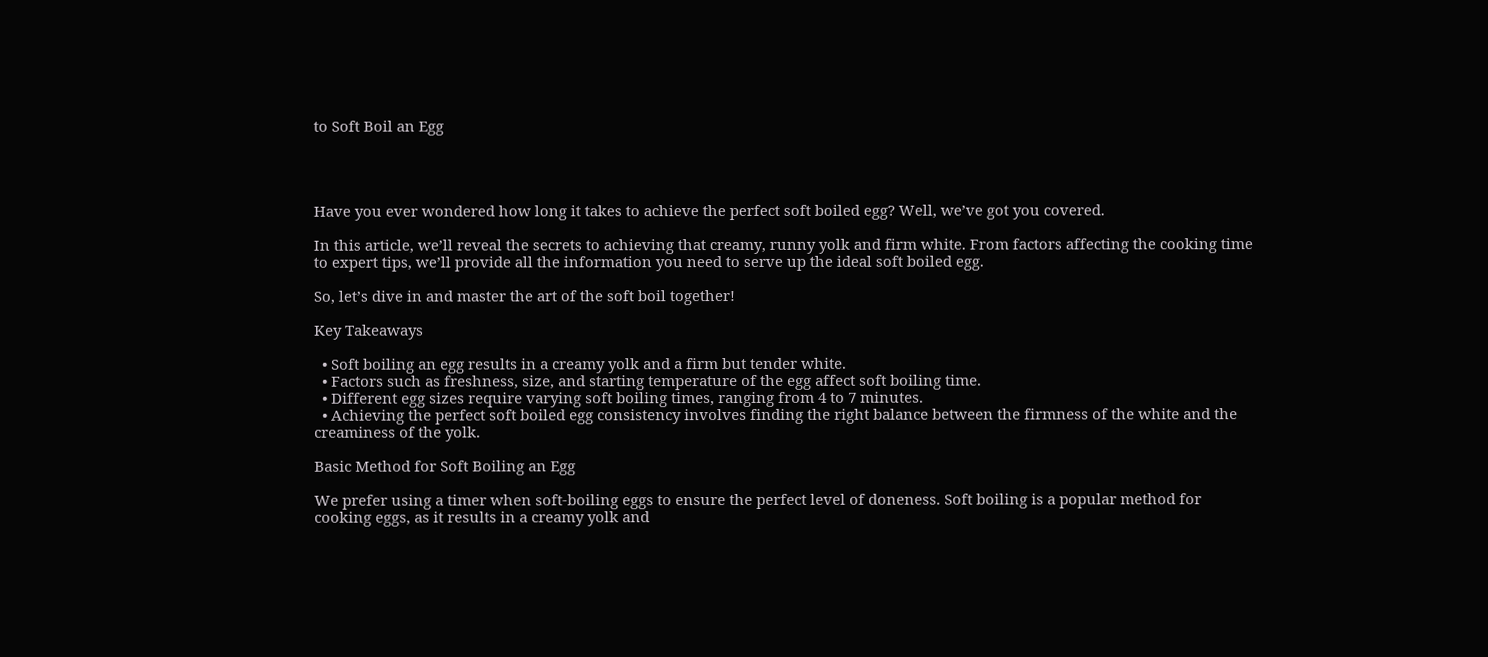to Soft Boil an Egg




Have you ever wondered how long it takes to achieve the perfect soft boiled egg? Well, we’ve got you covered.

In this article, we’ll reveal the secrets to achieving that creamy, runny yolk and firm white. From factors affecting the cooking time to expert tips, we’ll provide all the information you need to serve up the ideal soft boiled egg.

So, let’s dive in and master the art of the soft boil together!

Key Takeaways

  • Soft boiling an egg results in a creamy yolk and a firm but tender white.
  • Factors such as freshness, size, and starting temperature of the egg affect soft boiling time.
  • Different egg sizes require varying soft boiling times, ranging from 4 to 7 minutes.
  • Achieving the perfect soft boiled egg consistency involves finding the right balance between the firmness of the white and the creaminess of the yolk.

Basic Method for Soft Boiling an Egg

We prefer using a timer when soft-boiling eggs to ensure the perfect level of doneness. Soft boiling is a popular method for cooking eggs, as it results in a creamy yolk and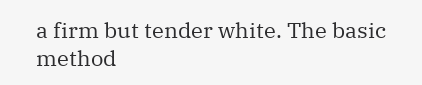a firm but tender white. The basic method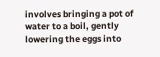involves bringing a pot of water to a boil, gently lowering the eggs into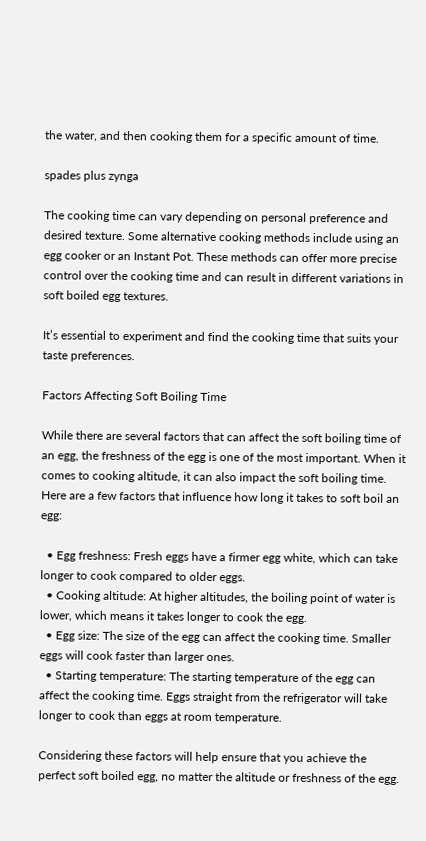the water, and then cooking them for a specific amount of time.

spades plus zynga

The cooking time can vary depending on personal preference and desired texture. Some alternative cooking methods include using an egg cooker or an Instant Pot. These methods can offer more precise control over the cooking time and can result in different variations in soft boiled egg textures.

It’s essential to experiment and find the cooking time that suits your taste preferences.

Factors Affecting Soft Boiling Time

While there are several factors that can affect the soft boiling time of an egg, the freshness of the egg is one of the most important. When it comes to cooking altitude, it can also impact the soft boiling time. Here are a few factors that influence how long it takes to soft boil an egg:

  • Egg freshness: Fresh eggs have a firmer egg white, which can take longer to cook compared to older eggs.
  • Cooking altitude: At higher altitudes, the boiling point of water is lower, which means it takes longer to cook the egg.
  • Egg size: The size of the egg can affect the cooking time. Smaller eggs will cook faster than larger ones.
  • Starting temperature: The starting temperature of the egg can affect the cooking time. Eggs straight from the refrigerator will take longer to cook than eggs at room temperature.

Considering these factors will help ensure that you achieve the perfect soft boiled egg, no matter the altitude or freshness of the egg.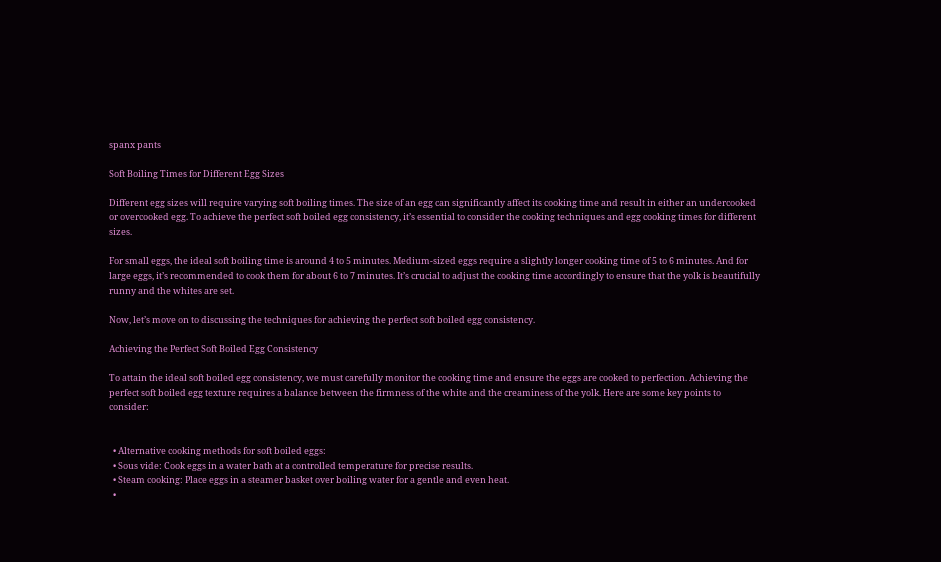spanx pants

Soft Boiling Times for Different Egg Sizes

Different egg sizes will require varying soft boiling times. The size of an egg can significantly affect its cooking time and result in either an undercooked or overcooked egg. To achieve the perfect soft boiled egg consistency, it’s essential to consider the cooking techniques and egg cooking times for different sizes.

For small eggs, the ideal soft boiling time is around 4 to 5 minutes. Medium-sized eggs require a slightly longer cooking time of 5 to 6 minutes. And for large eggs, it’s recommended to cook them for about 6 to 7 minutes. It’s crucial to adjust the cooking time accordingly to ensure that the yolk is beautifully runny and the whites are set.

Now, let’s move on to discussing the techniques for achieving the perfect soft boiled egg consistency.

Achieving the Perfect Soft Boiled Egg Consistency

To attain the ideal soft boiled egg consistency, we must carefully monitor the cooking time and ensure the eggs are cooked to perfection. Achieving the perfect soft boiled egg texture requires a balance between the firmness of the white and the creaminess of the yolk. Here are some key points to consider:


  • Alternative cooking methods for soft boiled eggs:
  • Sous vide: Cook eggs in a water bath at a controlled temperature for precise results.
  • Steam cooking: Place eggs in a steamer basket over boiling water for a gentle and even heat.
  •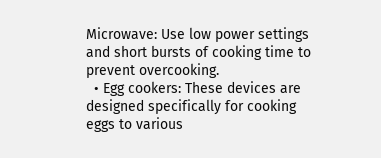Microwave: Use low power settings and short bursts of cooking time to prevent overcooking.
  • Egg cookers: These devices are designed specifically for cooking eggs to various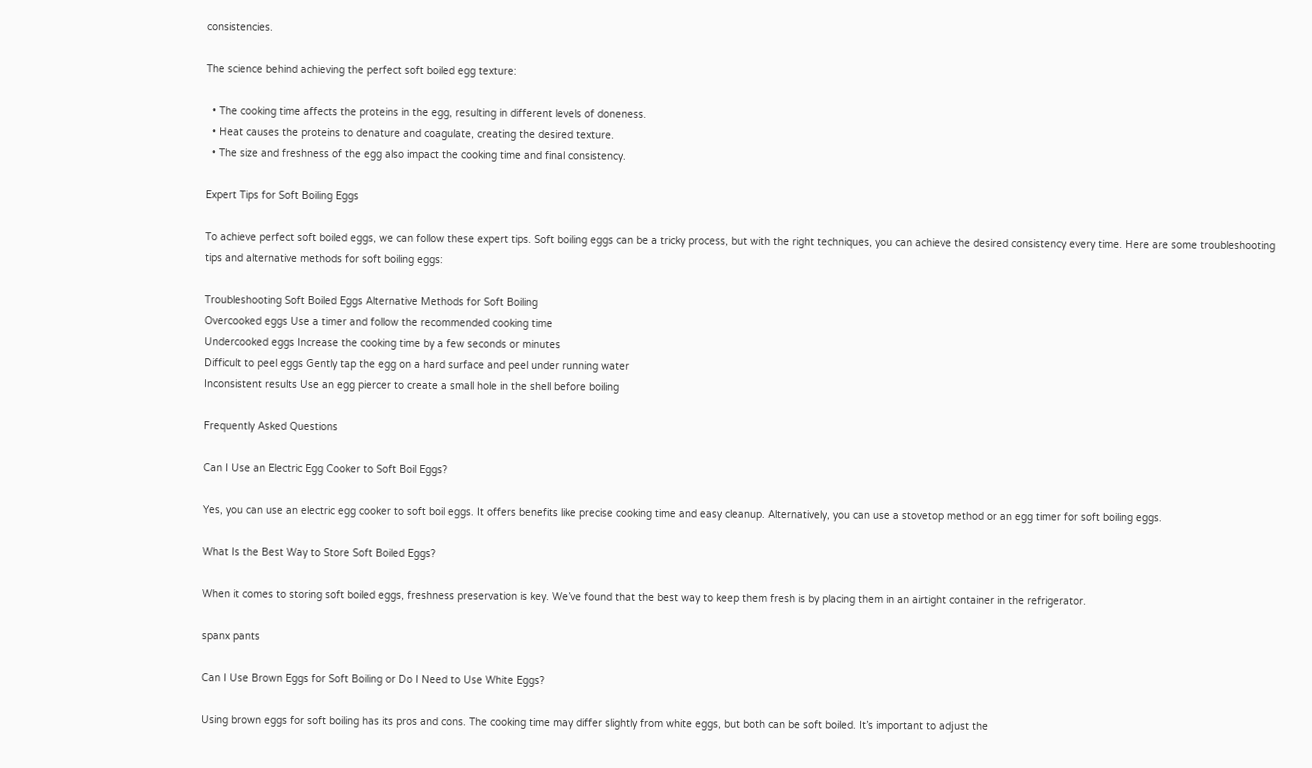consistencies.

The science behind achieving the perfect soft boiled egg texture:

  • The cooking time affects the proteins in the egg, resulting in different levels of doneness.
  • Heat causes the proteins to denature and coagulate, creating the desired texture.
  • The size and freshness of the egg also impact the cooking time and final consistency.

Expert Tips for Soft Boiling Eggs

To achieve perfect soft boiled eggs, we can follow these expert tips. Soft boiling eggs can be a tricky process, but with the right techniques, you can achieve the desired consistency every time. Here are some troubleshooting tips and alternative methods for soft boiling eggs:

Troubleshooting Soft Boiled Eggs Alternative Methods for Soft Boiling
Overcooked eggs Use a timer and follow the recommended cooking time
Undercooked eggs Increase the cooking time by a few seconds or minutes
Difficult to peel eggs Gently tap the egg on a hard surface and peel under running water
Inconsistent results Use an egg piercer to create a small hole in the shell before boiling

Frequently Asked Questions

Can I Use an Electric Egg Cooker to Soft Boil Eggs?

Yes, you can use an electric egg cooker to soft boil eggs. It offers benefits like precise cooking time and easy cleanup. Alternatively, you can use a stovetop method or an egg timer for soft boiling eggs.

What Is the Best Way to Store Soft Boiled Eggs?

When it comes to storing soft boiled eggs, freshness preservation is key. We’ve found that the best way to keep them fresh is by placing them in an airtight container in the refrigerator.

spanx pants

Can I Use Brown Eggs for Soft Boiling or Do I Need to Use White Eggs?

Using brown eggs for soft boiling has its pros and cons. The cooking time may differ slightly from white eggs, but both can be soft boiled. It’s important to adjust the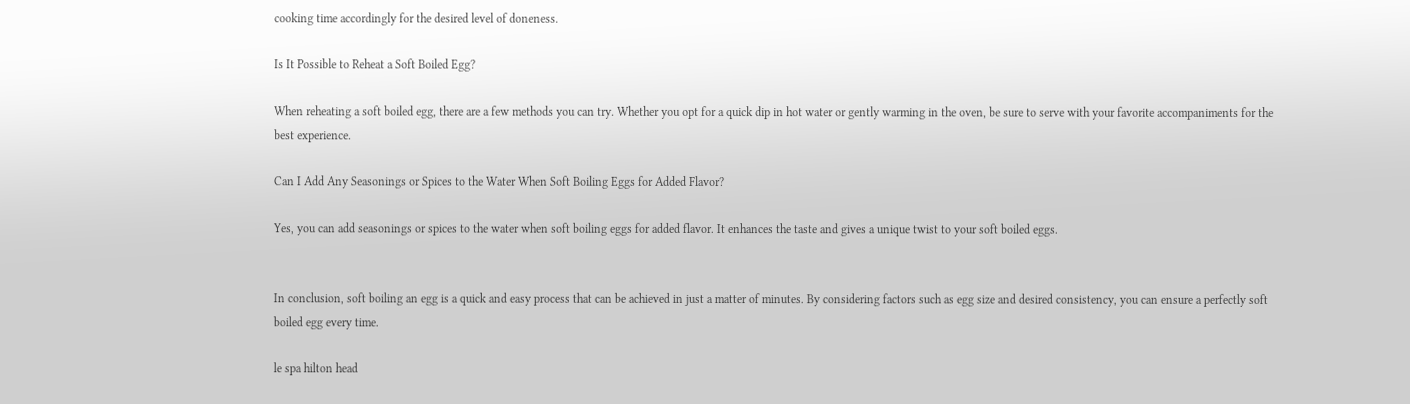cooking time accordingly for the desired level of doneness.

Is It Possible to Reheat a Soft Boiled Egg?

When reheating a soft boiled egg, there are a few methods you can try. Whether you opt for a quick dip in hot water or gently warming in the oven, be sure to serve with your favorite accompaniments for the best experience.

Can I Add Any Seasonings or Spices to the Water When Soft Boiling Eggs for Added Flavor?

Yes, you can add seasonings or spices to the water when soft boiling eggs for added flavor. It enhances the taste and gives a unique twist to your soft boiled eggs.


In conclusion, soft boiling an egg is a quick and easy process that can be achieved in just a matter of minutes. By considering factors such as egg size and desired consistency, you can ensure a perfectly soft boiled egg every time.

le spa hilton head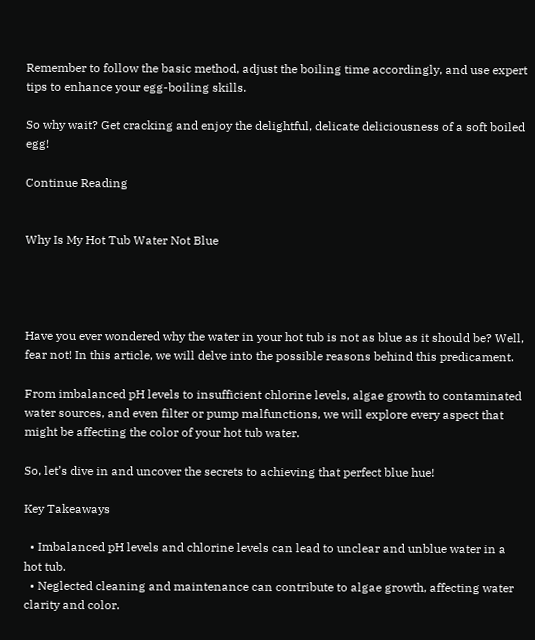Remember to follow the basic method, adjust the boiling time accordingly, and use expert tips to enhance your egg-boiling skills.

So why wait? Get cracking and enjoy the delightful, delicate deliciousness of a soft boiled egg!

Continue Reading


Why Is My Hot Tub Water Not Blue




Have you ever wondered why the water in your hot tub is not as blue as it should be? Well, fear not! In this article, we will delve into the possible reasons behind this predicament.

From imbalanced pH levels to insufficient chlorine levels, algae growth to contaminated water sources, and even filter or pump malfunctions, we will explore every aspect that might be affecting the color of your hot tub water.

So, let’s dive in and uncover the secrets to achieving that perfect blue hue!

Key Takeaways

  • Imbalanced pH levels and chlorine levels can lead to unclear and unblue water in a hot tub.
  • Neglected cleaning and maintenance can contribute to algae growth, affecting water clarity and color.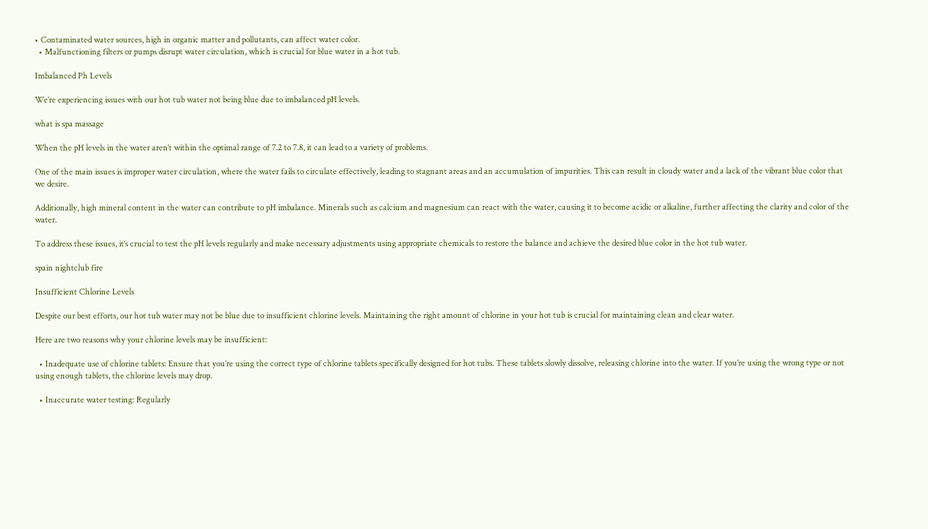• Contaminated water sources, high in organic matter and pollutants, can affect water color.
  • Malfunctioning filters or pumps disrupt water circulation, which is crucial for blue water in a hot tub.

Imbalanced Ph Levels

We’re experiencing issues with our hot tub water not being blue due to imbalanced pH levels.

what is spa massage

When the pH levels in the water aren’t within the optimal range of 7.2 to 7.8, it can lead to a variety of problems.

One of the main issues is improper water circulation, where the water fails to circulate effectively, leading to stagnant areas and an accumulation of impurities. This can result in cloudy water and a lack of the vibrant blue color that we desire.

Additionally, high mineral content in the water can contribute to pH imbalance. Minerals such as calcium and magnesium can react with the water, causing it to become acidic or alkaline, further affecting the clarity and color of the water.

To address these issues, it’s crucial to test the pH levels regularly and make necessary adjustments using appropriate chemicals to restore the balance and achieve the desired blue color in the hot tub water.

spain nightclub fire

Insufficient Chlorine Levels

Despite our best efforts, our hot tub water may not be blue due to insufficient chlorine levels. Maintaining the right amount of chlorine in your hot tub is crucial for maintaining clean and clear water.

Here are two reasons why your chlorine levels may be insufficient:

  • Inadequate use of chlorine tablets: Ensure that you’re using the correct type of chlorine tablets specifically designed for hot tubs. These tablets slowly dissolve, releasing chlorine into the water. If you’re using the wrong type or not using enough tablets, the chlorine levels may drop.

  • Inaccurate water testing: Regularly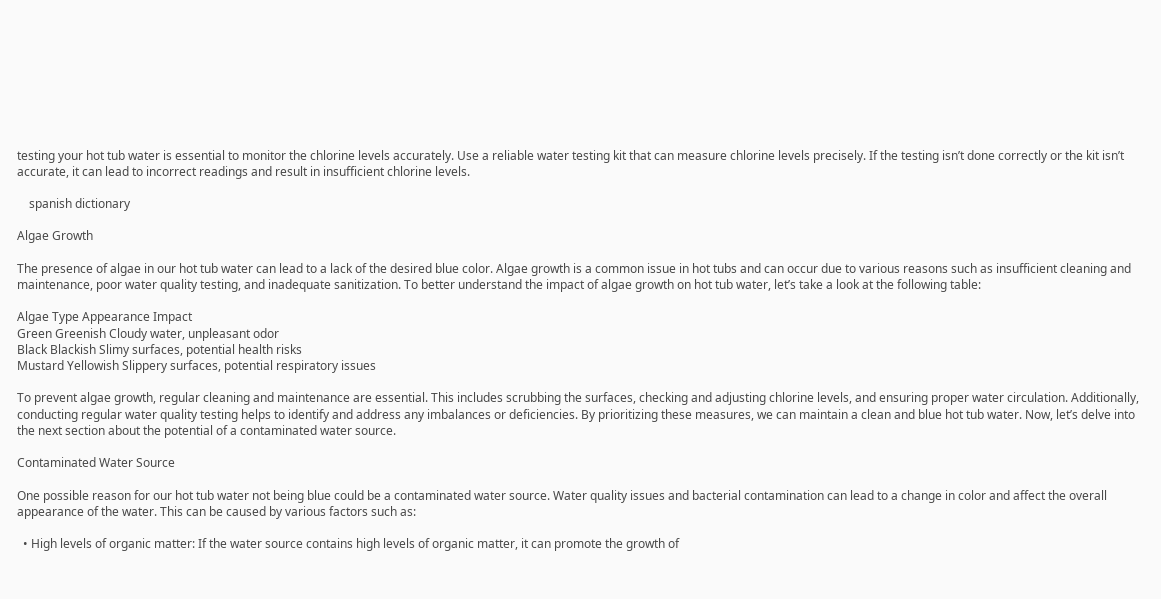testing your hot tub water is essential to monitor the chlorine levels accurately. Use a reliable water testing kit that can measure chlorine levels precisely. If the testing isn’t done correctly or the kit isn’t accurate, it can lead to incorrect readings and result in insufficient chlorine levels.

    spanish dictionary

Algae Growth

The presence of algae in our hot tub water can lead to a lack of the desired blue color. Algae growth is a common issue in hot tubs and can occur due to various reasons such as insufficient cleaning and maintenance, poor water quality testing, and inadequate sanitization. To better understand the impact of algae growth on hot tub water, let’s take a look at the following table:

Algae Type Appearance Impact
Green Greenish Cloudy water, unpleasant odor
Black Blackish Slimy surfaces, potential health risks
Mustard Yellowish Slippery surfaces, potential respiratory issues

To prevent algae growth, regular cleaning and maintenance are essential. This includes scrubbing the surfaces, checking and adjusting chlorine levels, and ensuring proper water circulation. Additionally, conducting regular water quality testing helps to identify and address any imbalances or deficiencies. By prioritizing these measures, we can maintain a clean and blue hot tub water. Now, let’s delve into the next section about the potential of a contaminated water source.

Contaminated Water Source

One possible reason for our hot tub water not being blue could be a contaminated water source. Water quality issues and bacterial contamination can lead to a change in color and affect the overall appearance of the water. This can be caused by various factors such as:

  • High levels of organic matter: If the water source contains high levels of organic matter, it can promote the growth of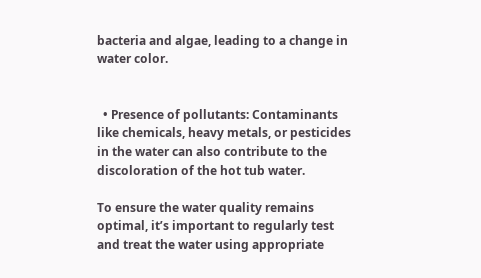bacteria and algae, leading to a change in water color.


  • Presence of pollutants: Contaminants like chemicals, heavy metals, or pesticides in the water can also contribute to the discoloration of the hot tub water.

To ensure the water quality remains optimal, it’s important to regularly test and treat the water using appropriate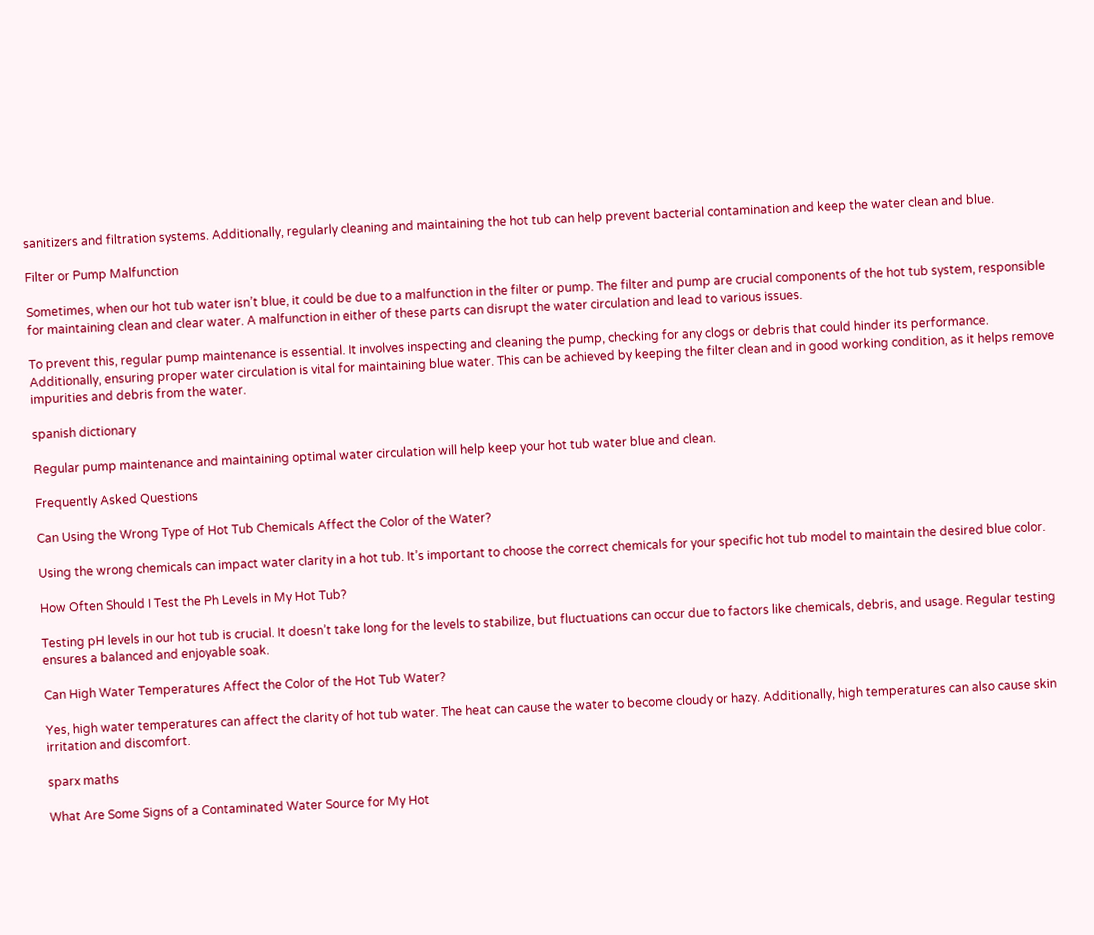sanitizers and filtration systems. Additionally, regularly cleaning and maintaining the hot tub can help prevent bacterial contamination and keep the water clean and blue.

Filter or Pump Malfunction

Sometimes, when our hot tub water isn’t blue, it could be due to a malfunction in the filter or pump. The filter and pump are crucial components of the hot tub system, responsible for maintaining clean and clear water. A malfunction in either of these parts can disrupt the water circulation and lead to various issues.

To prevent this, regular pump maintenance is essential. It involves inspecting and cleaning the pump, checking for any clogs or debris that could hinder its performance. Additionally, ensuring proper water circulation is vital for maintaining blue water. This can be achieved by keeping the filter clean and in good working condition, as it helps remove impurities and debris from the water.

spanish dictionary

Regular pump maintenance and maintaining optimal water circulation will help keep your hot tub water blue and clean.

Frequently Asked Questions

Can Using the Wrong Type of Hot Tub Chemicals Affect the Color of the Water?

Using the wrong chemicals can impact water clarity in a hot tub. It’s important to choose the correct chemicals for your specific hot tub model to maintain the desired blue color.

How Often Should I Test the Ph Levels in My Hot Tub?

Testing pH levels in our hot tub is crucial. It doesn’t take long for the levels to stabilize, but fluctuations can occur due to factors like chemicals, debris, and usage. Regular testing ensures a balanced and enjoyable soak.

Can High Water Temperatures Affect the Color of the Hot Tub Water?

Yes, high water temperatures can affect the clarity of hot tub water. The heat can cause the water to become cloudy or hazy. Additionally, high temperatures can also cause skin irritation and discomfort.

sparx maths

What Are Some Signs of a Contaminated Water Source for My Hot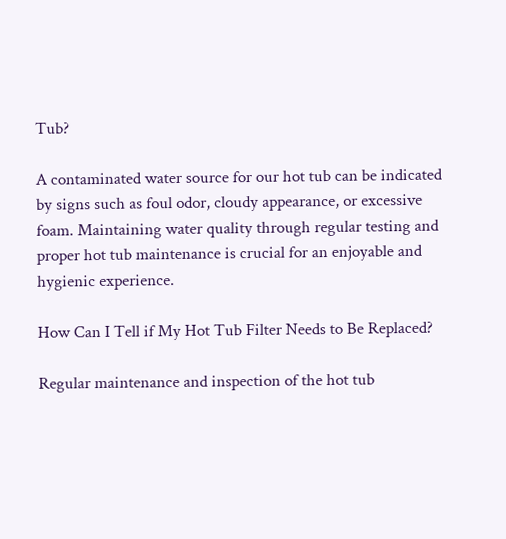Tub?

A contaminated water source for our hot tub can be indicated by signs such as foul odor, cloudy appearance, or excessive foam. Maintaining water quality through regular testing and proper hot tub maintenance is crucial for an enjoyable and hygienic experience.

How Can I Tell if My Hot Tub Filter Needs to Be Replaced?

Regular maintenance and inspection of the hot tub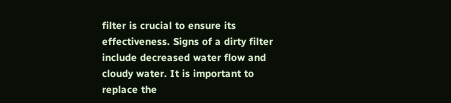filter is crucial to ensure its effectiveness. Signs of a dirty filter include decreased water flow and cloudy water. It is important to replace the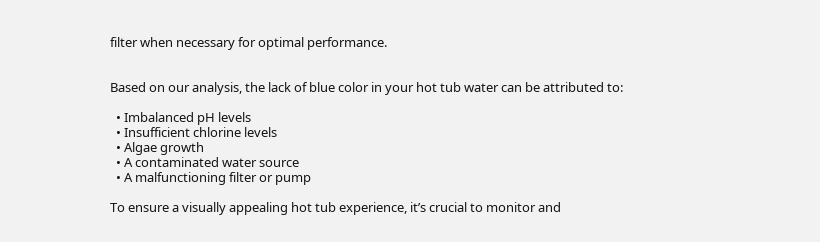filter when necessary for optimal performance.


Based on our analysis, the lack of blue color in your hot tub water can be attributed to:

  • Imbalanced pH levels
  • Insufficient chlorine levels
  • Algae growth
  • A contaminated water source
  • A malfunctioning filter or pump

To ensure a visually appealing hot tub experience, it’s crucial to monitor and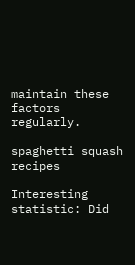maintain these factors regularly.

spaghetti squash recipes

Interesting statistic: Did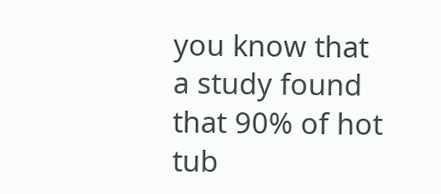you know that a study found that 90% of hot tub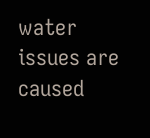water issues are caused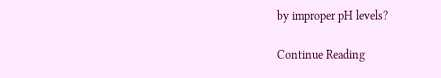by improper pH levels?

Continue Reading